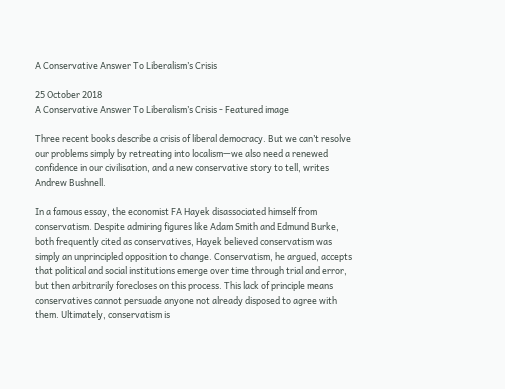A Conservative Answer To Liberalism’s Crisis

25 October 2018
A Conservative Answer To Liberalism’s Crisis - Featured image

Three recent books describe a crisis of liberal democracy. But we can’t resolve our problems simply by retreating into localism—we also need a renewed confidence in our civilisation, and a new conservative story to tell, writes Andrew Bushnell.

In a famous essay, the economist FA Hayek disassociated himself from conservatism. Despite admiring figures like Adam Smith and Edmund Burke, both frequently cited as conservatives, Hayek believed conservatism was simply an unprincipled opposition to change. Conservatism, he argued, accepts that political and social institutions emerge over time through trial and error, but then arbitrarily forecloses on this process. This lack of principle means conservatives cannot persuade anyone not already disposed to agree with them. Ultimately, conservatism is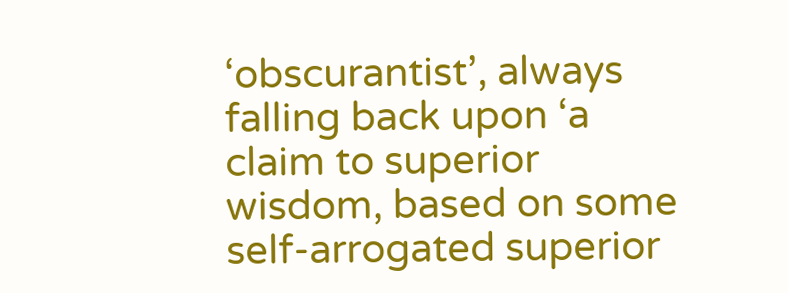‘obscurantist’, always falling back upon ‘a claim to superior wisdom, based on some self-arrogated superior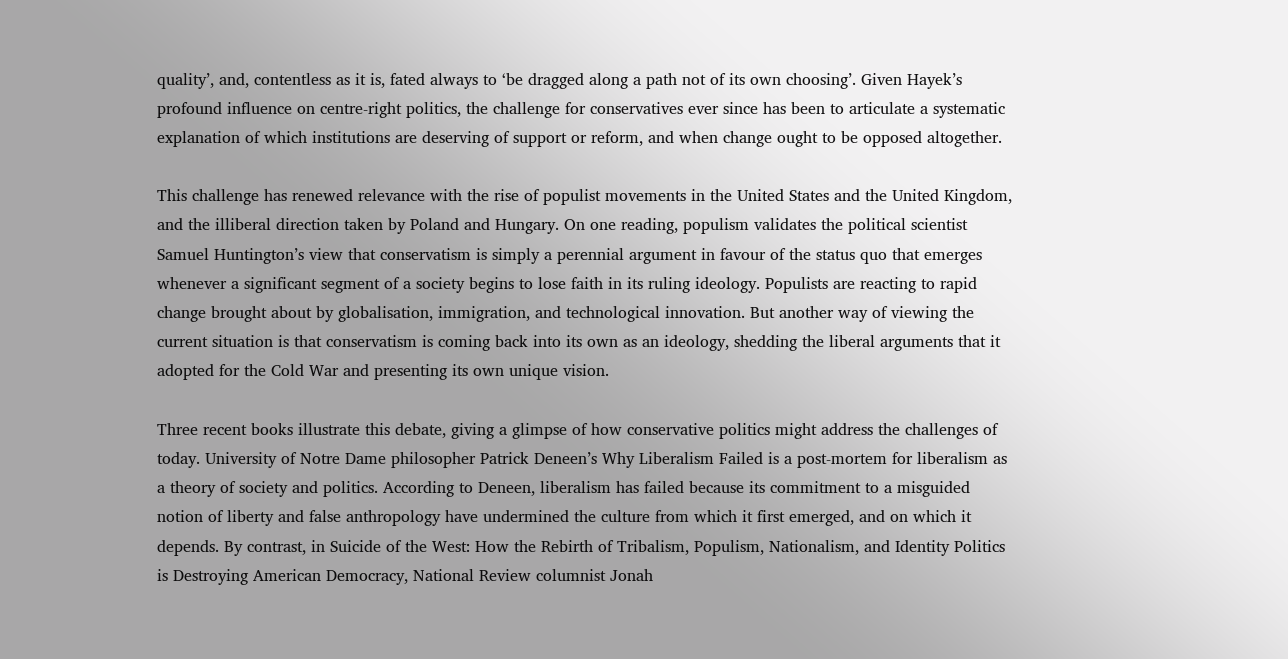quality’, and, contentless as it is, fated always to ‘be dragged along a path not of its own choosing’. Given Hayek’s profound influence on centre-right politics, the challenge for conservatives ever since has been to articulate a systematic explanation of which institutions are deserving of support or reform, and when change ought to be opposed altogether.

This challenge has renewed relevance with the rise of populist movements in the United States and the United Kingdom, and the illiberal direction taken by Poland and Hungary. On one reading, populism validates the political scientist Samuel Huntington’s view that conservatism is simply a perennial argument in favour of the status quo that emerges whenever a significant segment of a society begins to lose faith in its ruling ideology. Populists are reacting to rapid change brought about by globalisation, immigration, and technological innovation. But another way of viewing the current situation is that conservatism is coming back into its own as an ideology, shedding the liberal arguments that it adopted for the Cold War and presenting its own unique vision.

Three recent books illustrate this debate, giving a glimpse of how conservative politics might address the challenges of today. University of Notre Dame philosopher Patrick Deneen’s Why Liberalism Failed is a post-mortem for liberalism as a theory of society and politics. According to Deneen, liberalism has failed because its commitment to a misguided notion of liberty and false anthropology have undermined the culture from which it first emerged, and on which it depends. By contrast, in Suicide of the West: How the Rebirth of Tribalism, Populism, Nationalism, and Identity Politics is Destroying American Democracy, National Review columnist Jonah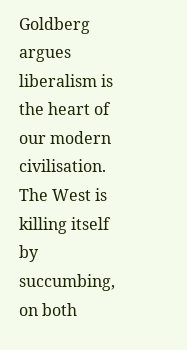Goldberg argues liberalism is the heart of our modern civilisation. The West is killing itself by succumbing, on both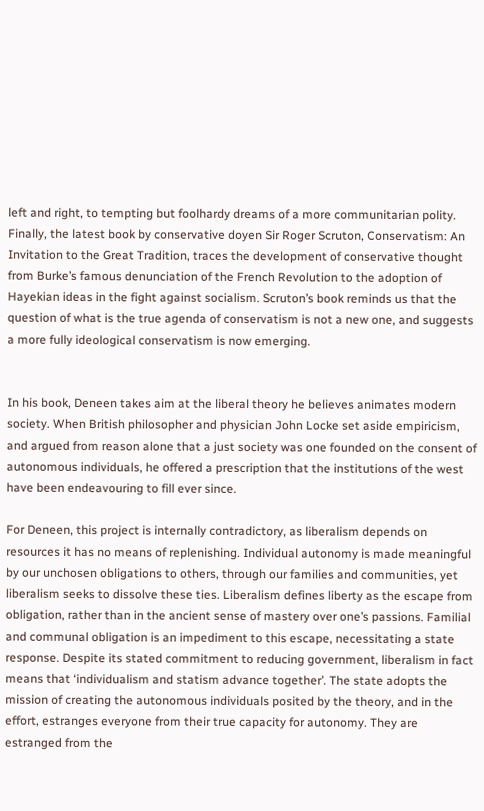left and right, to tempting but foolhardy dreams of a more communitarian polity. Finally, the latest book by conservative doyen Sir Roger Scruton, Conservatism: An Invitation to the Great Tradition, traces the development of conservative thought from Burke’s famous denunciation of the French Revolution to the adoption of Hayekian ideas in the fight against socialism. Scruton’s book reminds us that the question of what is the true agenda of conservatism is not a new one, and suggests a more fully ideological conservatism is now emerging.


In his book, Deneen takes aim at the liberal theory he believes animates modern society. When British philosopher and physician John Locke set aside empiricism, and argued from reason alone that a just society was one founded on the consent of autonomous individuals, he offered a prescription that the institutions of the west have been endeavouring to fill ever since.

For Deneen, this project is internally contradictory, as liberalism depends on resources it has no means of replenishing. Individual autonomy is made meaningful by our unchosen obligations to others, through our families and communities, yet liberalism seeks to dissolve these ties. Liberalism defines liberty as the escape from obligation, rather than in the ancient sense of mastery over one’s passions. Familial and communal obligation is an impediment to this escape, necessitating a state response. Despite its stated commitment to reducing government, liberalism in fact means that ‘individualism and statism advance together’. The state adopts the mission of creating the autonomous individuals posited by the theory, and in the effort, estranges everyone from their true capacity for autonomy. They are estranged from the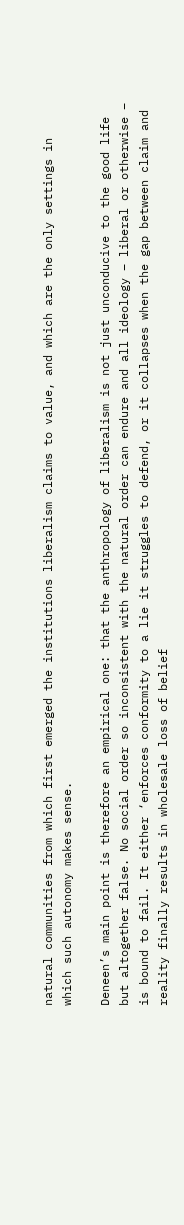natural communities from which first emerged the institutions liberalism claims to value, and which are the only settings in which such autonomy makes sense.

Deneen’s main point is therefore an empirical one: that the anthropology of liberalism is not just unconducive to the good life but altogether false. No social order so inconsistent with the natural order can endure and all ideology – liberal or otherwise – is bound to fail. It either ‘enforces conformity to a lie it struggles to defend, or it collapses when the gap between claim and reality finally results in wholesale loss of belief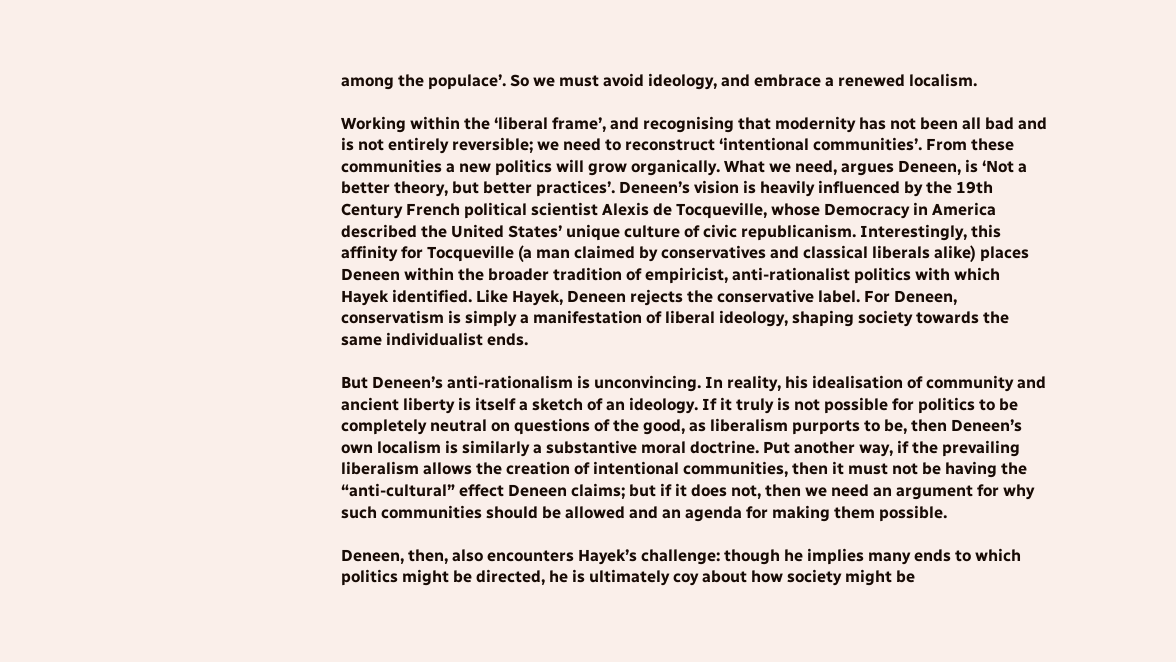among the populace’. So we must avoid ideology, and embrace a renewed localism.

Working within the ‘liberal frame’, and recognising that modernity has not been all bad and is not entirely reversible; we need to reconstruct ‘intentional communities’. From these communities a new politics will grow organically. What we need, argues Deneen, is ‘Not a better theory, but better practices’. Deneen’s vision is heavily influenced by the 19th Century French political scientist Alexis de Tocqueville, whose Democracy in America described the United States’ unique culture of civic republicanism. Interestingly, this affinity for Tocqueville (a man claimed by conservatives and classical liberals alike) places Deneen within the broader tradition of empiricist, anti-rationalist politics with which Hayek identified. Like Hayek, Deneen rejects the conservative label. For Deneen, conservatism is simply a manifestation of liberal ideology, shaping society towards the same individualist ends.

But Deneen’s anti-rationalism is unconvincing. In reality, his idealisation of community and ancient liberty is itself a sketch of an ideology. If it truly is not possible for politics to be completely neutral on questions of the good, as liberalism purports to be, then Deneen’s own localism is similarly a substantive moral doctrine. Put another way, if the prevailing liberalism allows the creation of intentional communities, then it must not be having the “anti-cultural” effect Deneen claims; but if it does not, then we need an argument for why such communities should be allowed and an agenda for making them possible.

Deneen, then, also encounters Hayek’s challenge: though he implies many ends to which politics might be directed, he is ultimately coy about how society might be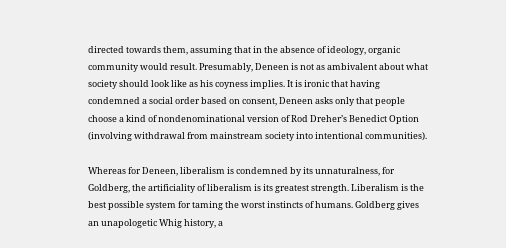directed towards them, assuming that in the absence of ideology, organic community would result. Presumably, Deneen is not as ambivalent about what society should look like as his coyness implies. It is ironic that having condemned a social order based on consent, Deneen asks only that people choose a kind of nondenominational version of Rod Dreher’s Benedict Option (involving withdrawal from mainstream society into intentional communities).

Whereas for Deneen, liberalism is condemned by its unnaturalness, for Goldberg, the artificiality of liberalism is its greatest strength. Liberalism is the best possible system for taming the worst instincts of humans. Goldberg gives an unapologetic Whig history, a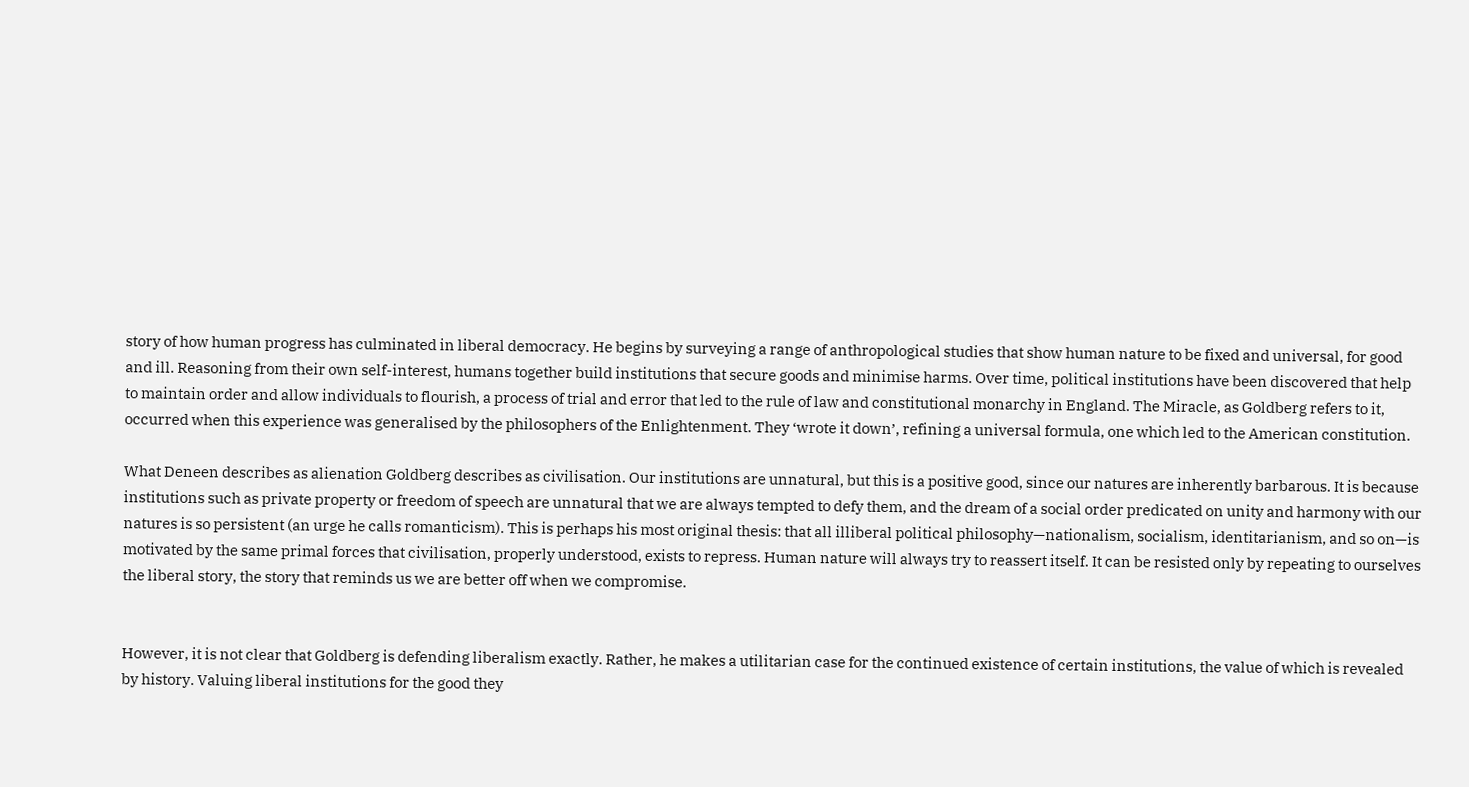story of how human progress has culminated in liberal democracy. He begins by surveying a range of anthropological studies that show human nature to be fixed and universal, for good and ill. Reasoning from their own self-interest, humans together build institutions that secure goods and minimise harms. Over time, political institutions have been discovered that help to maintain order and allow individuals to flourish, a process of trial and error that led to the rule of law and constitutional monarchy in England. The Miracle, as Goldberg refers to it, occurred when this experience was generalised by the philosophers of the Enlightenment. They ‘wrote it down’, refining a universal formula, one which led to the American constitution.

What Deneen describes as alienation Goldberg describes as civilisation. Our institutions are unnatural, but this is a positive good, since our natures are inherently barbarous. It is because institutions such as private property or freedom of speech are unnatural that we are always tempted to defy them, and the dream of a social order predicated on unity and harmony with our natures is so persistent (an urge he calls romanticism). This is perhaps his most original thesis: that all illiberal political philosophy—nationalism, socialism, identitarianism, and so on—is motivated by the same primal forces that civilisation, properly understood, exists to repress. Human nature will always try to reassert itself. It can be resisted only by repeating to ourselves the liberal story, the story that reminds us we are better off when we compromise.


However, it is not clear that Goldberg is defending liberalism exactly. Rather, he makes a utilitarian case for the continued existence of certain institutions, the value of which is revealed by history. Valuing liberal institutions for the good they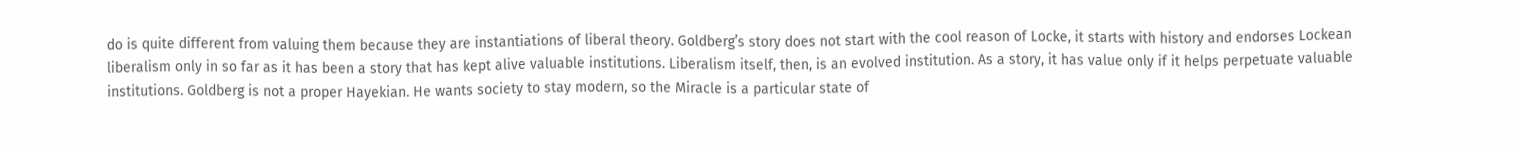do is quite different from valuing them because they are instantiations of liberal theory. Goldberg’s story does not start with the cool reason of Locke, it starts with history and endorses Lockean liberalism only in so far as it has been a story that has kept alive valuable institutions. Liberalism itself, then, is an evolved institution. As a story, it has value only if it helps perpetuate valuable institutions. Goldberg is not a proper Hayekian. He wants society to stay modern, so the Miracle is a particular state of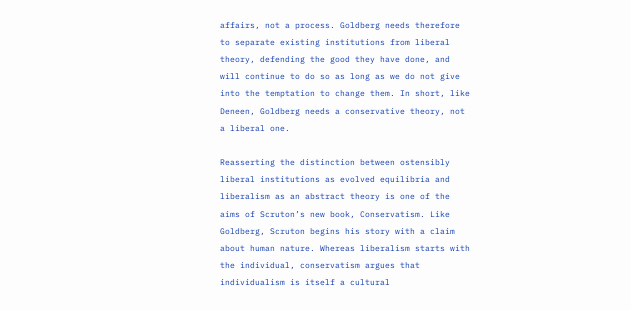affairs, not a process. Goldberg needs therefore to separate existing institutions from liberal theory, defending the good they have done, and will continue to do so as long as we do not give into the temptation to change them. In short, like Deneen, Goldberg needs a conservative theory, not a liberal one.

Reasserting the distinction between ostensibly liberal institutions as evolved equilibria and liberalism as an abstract theory is one of the aims of Scruton’s new book, Conservatism. Like Goldberg, Scruton begins his story with a claim about human nature. Whereas liberalism starts with the individual, conservatism argues that individualism is itself a cultural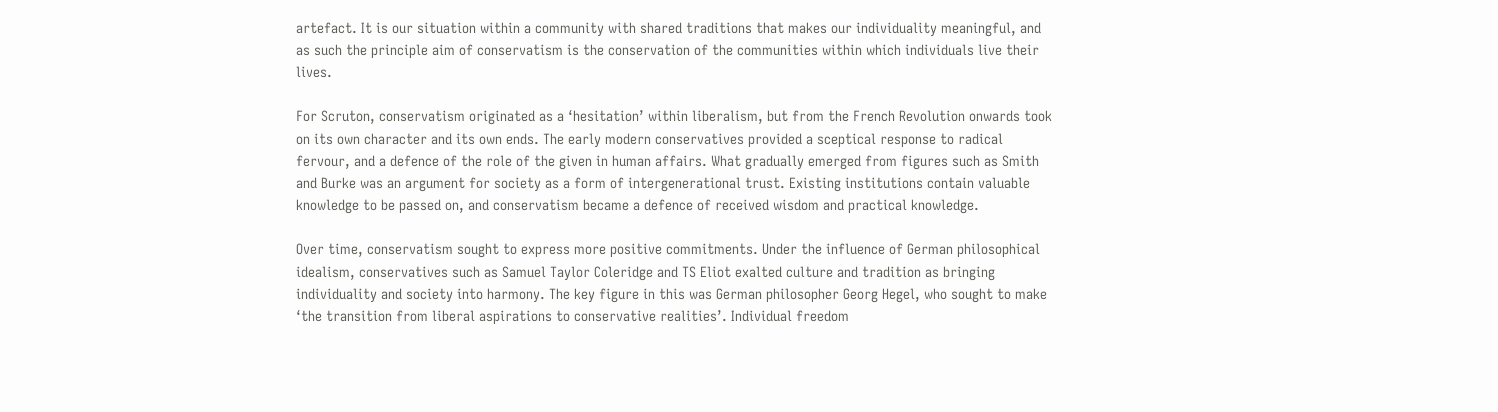artefact. It is our situation within a community with shared traditions that makes our individuality meaningful, and as such the principle aim of conservatism is the conservation of the communities within which individuals live their lives.

For Scruton, conservatism originated as a ‘hesitation’ within liberalism, but from the French Revolution onwards took on its own character and its own ends. The early modern conservatives provided a sceptical response to radical fervour, and a defence of the role of the given in human affairs. What gradually emerged from figures such as Smith and Burke was an argument for society as a form of intergenerational trust. Existing institutions contain valuable knowledge to be passed on, and conservatism became a defence of received wisdom and practical knowledge.

Over time, conservatism sought to express more positive commitments. Under the influence of German philosophical idealism, conservatives such as Samuel Taylor Coleridge and TS Eliot exalted culture and tradition as bringing individuality and society into harmony. The key figure in this was German philosopher Georg Hegel, who sought to make ‘the transition from liberal aspirations to conservative realities’. Individual freedom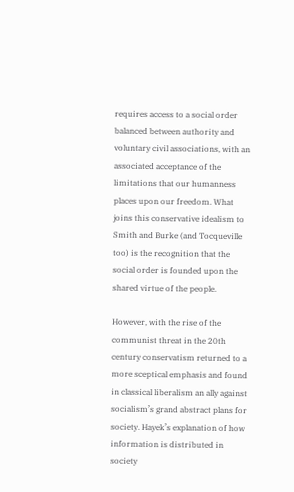requires access to a social order balanced between authority and voluntary civil associations, with an associated acceptance of the limitations that our humanness places upon our freedom. What joins this conservative idealism to Smith and Burke (and Tocqueville too) is the recognition that the social order is founded upon the shared virtue of the people.

However, with the rise of the communist threat in the 20th century conservatism returned to a more sceptical emphasis and found in classical liberalism an ally against socialism’s grand abstract plans for society. Hayek’s explanation of how information is distributed in society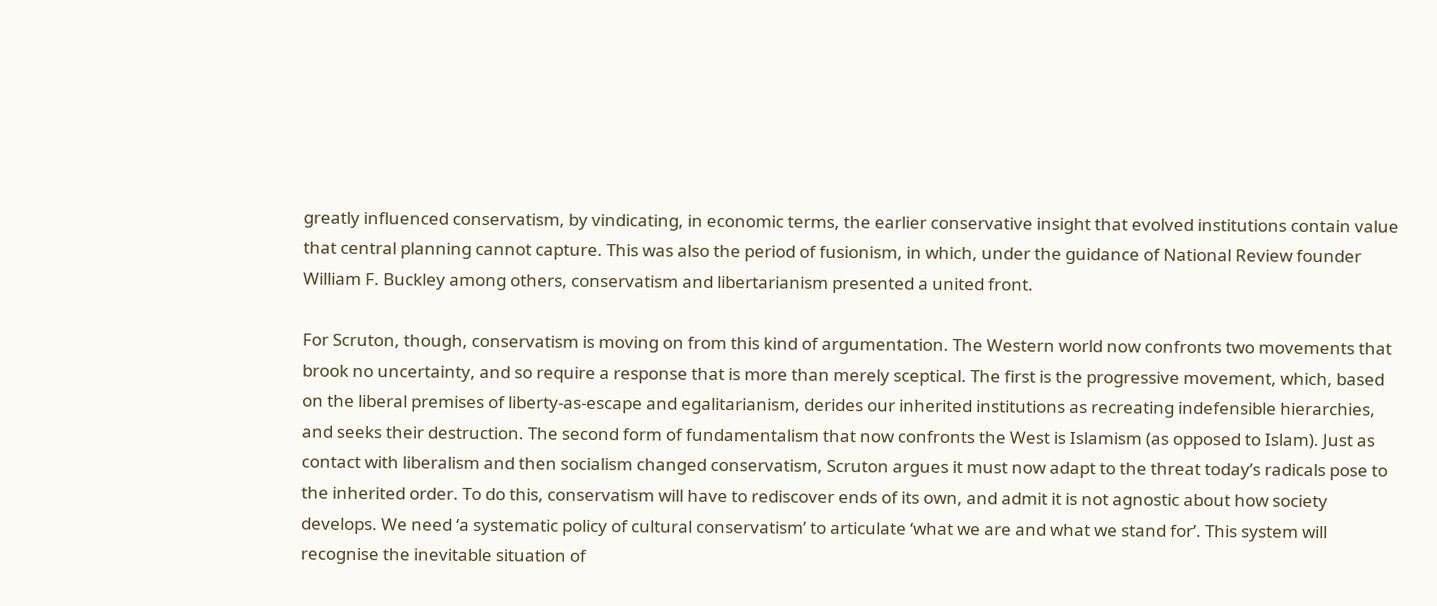greatly influenced conservatism, by vindicating, in economic terms, the earlier conservative insight that evolved institutions contain value that central planning cannot capture. This was also the period of fusionism, in which, under the guidance of National Review founder William F. Buckley among others, conservatism and libertarianism presented a united front.

For Scruton, though, conservatism is moving on from this kind of argumentation. The Western world now confronts two movements that brook no uncertainty, and so require a response that is more than merely sceptical. The first is the progressive movement, which, based on the liberal premises of liberty-as-escape and egalitarianism, derides our inherited institutions as recreating indefensible hierarchies, and seeks their destruction. The second form of fundamentalism that now confronts the West is Islamism (as opposed to Islam). Just as contact with liberalism and then socialism changed conservatism, Scruton argues it must now adapt to the threat today’s radicals pose to the inherited order. To do this, conservatism will have to rediscover ends of its own, and admit it is not agnostic about how society develops. We need ‘a systematic policy of cultural conservatism’ to articulate ‘what we are and what we stand for’. This system will recognise the inevitable situation of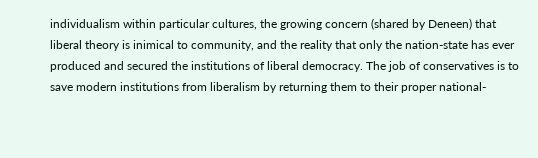individualism within particular cultures, the growing concern (shared by Deneen) that liberal theory is inimical to community, and the reality that only the nation-state has ever produced and secured the institutions of liberal democracy. The job of conservatives is to save modern institutions from liberalism by returning them to their proper national-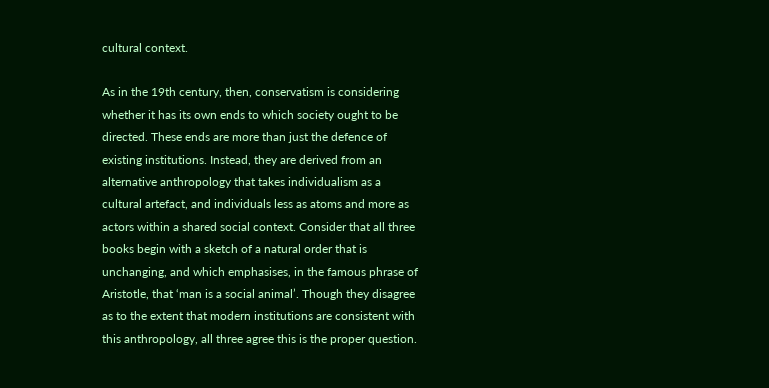cultural context.

As in the 19th century, then, conservatism is considering whether it has its own ends to which society ought to be directed. These ends are more than just the defence of existing institutions. Instead, they are derived from an alternative anthropology that takes individualism as a cultural artefact, and individuals less as atoms and more as actors within a shared social context. Consider that all three books begin with a sketch of a natural order that is unchanging, and which emphasises, in the famous phrase of Aristotle, that ‘man is a social animal’. Though they disagree as to the extent that modern institutions are consistent with this anthropology, all three agree this is the proper question.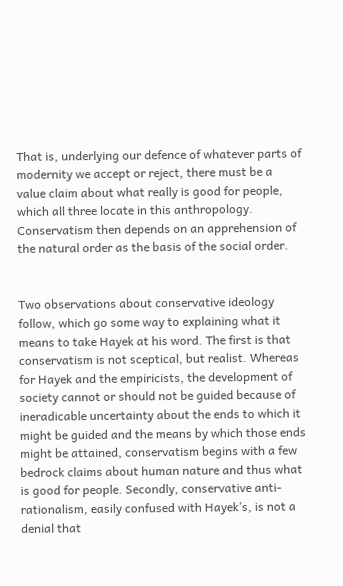That is, underlying our defence of whatever parts of modernity we accept or reject, there must be a value claim about what really is good for people, which all three locate in this anthropology. Conservatism then depends on an apprehension of the natural order as the basis of the social order.


Two observations about conservative ideology follow, which go some way to explaining what it means to take Hayek at his word. The first is that conservatism is not sceptical, but realist. Whereas for Hayek and the empiricists, the development of society cannot or should not be guided because of ineradicable uncertainty about the ends to which it might be guided and the means by which those ends might be attained, conservatism begins with a few bedrock claims about human nature and thus what is good for people. Secondly, conservative anti-rationalism, easily confused with Hayek’s, is not a denial that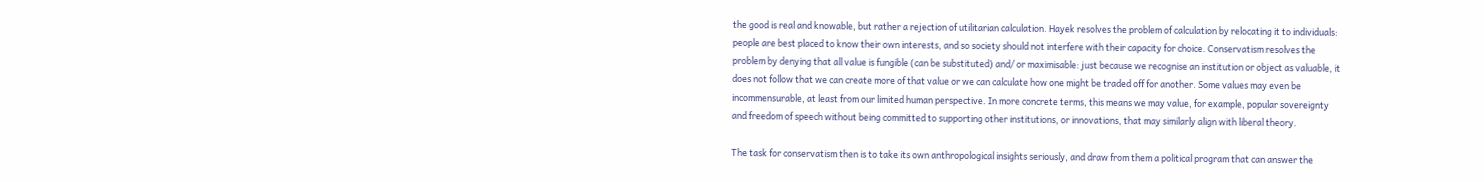the good is real and knowable, but rather a rejection of utilitarian calculation. Hayek resolves the problem of calculation by relocating it to individuals: people are best placed to know their own interests, and so society should not interfere with their capacity for choice. Conservatism resolves the problem by denying that all value is fungible (can be substituted) and/ or maximisable: just because we recognise an institution or object as valuable, it does not follow that we can create more of that value or we can calculate how one might be traded off for another. Some values may even be incommensurable, at least from our limited human perspective. In more concrete terms, this means we may value, for example, popular sovereignty and freedom of speech without being committed to supporting other institutions, or innovations, that may similarly align with liberal theory.

The task for conservatism then is to take its own anthropological insights seriously, and draw from them a political program that can answer the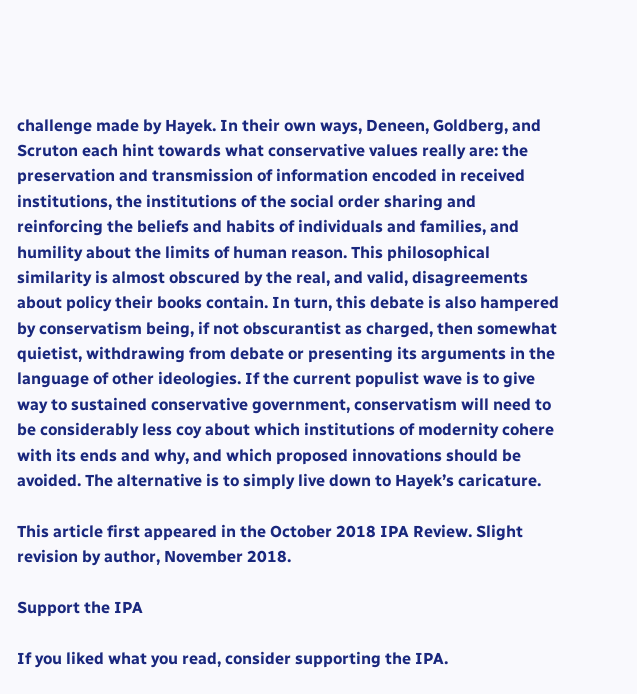challenge made by Hayek. In their own ways, Deneen, Goldberg, and Scruton each hint towards what conservative values really are: the preservation and transmission of information encoded in received institutions, the institutions of the social order sharing and reinforcing the beliefs and habits of individuals and families, and humility about the limits of human reason. This philosophical similarity is almost obscured by the real, and valid, disagreements about policy their books contain. In turn, this debate is also hampered by conservatism being, if not obscurantist as charged, then somewhat quietist, withdrawing from debate or presenting its arguments in the language of other ideologies. If the current populist wave is to give way to sustained conservative government, conservatism will need to be considerably less coy about which institutions of modernity cohere with its ends and why, and which proposed innovations should be avoided. The alternative is to simply live down to Hayek’s caricature.

This article first appeared in the October 2018 IPA Review. Slight revision by author, November 2018.

Support the IPA

If you liked what you read, consider supporting the IPA.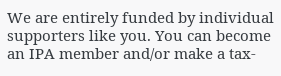We are entirely funded by individual supporters like you. You can become an IPA member and/or make a tax-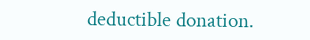deductible donation.